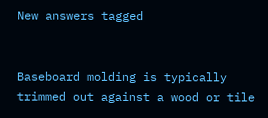New answers tagged


Baseboard molding is typically trimmed out against a wood or tile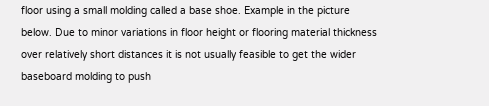floor using a small molding called a base shoe. Example in the picture below. Due to minor variations in floor height or flooring material thickness over relatively short distances it is not usually feasible to get the wider baseboard molding to push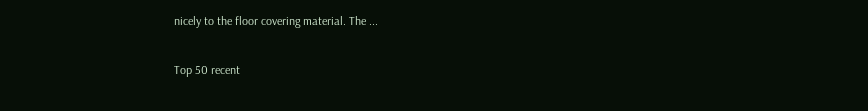nicely to the floor covering material. The ...

Top 50 recent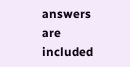answers are included